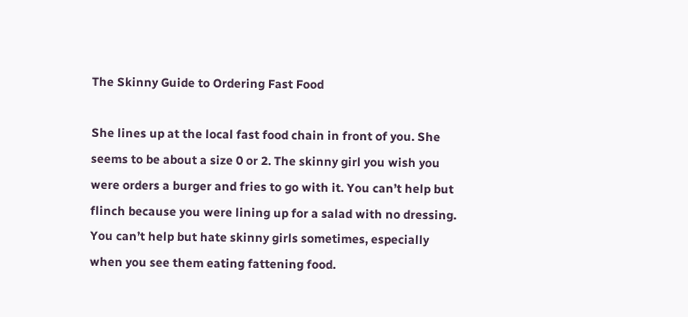The Skinny Guide to Ordering Fast Food

She lines up at the local fast food chain in front of you. She seems to be about a size 0 or 2. The skinny girl you wish you were orders a burger and fries to go with it. You can’t help but flinch because you were lining up for a salad with no dressing. You can’t help but hate skinny girls sometimes, especially when you see them eating fattening food.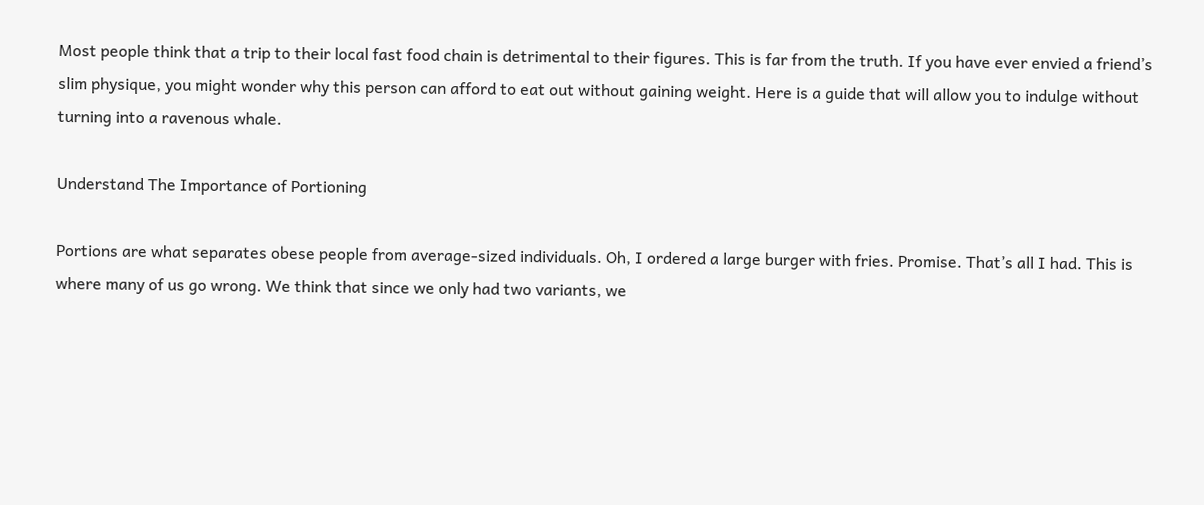Most people think that a trip to their local fast food chain is detrimental to their figures. This is far from the truth. If you have ever envied a friend’s slim physique, you might wonder why this person can afford to eat out without gaining weight. Here is a guide that will allow you to indulge without turning into a ravenous whale.

Understand The Importance of Portioning

Portions are what separates obese people from average-sized individuals. Oh, I ordered a large burger with fries. Promise. That’s all I had. This is where many of us go wrong. We think that since we only had two variants, we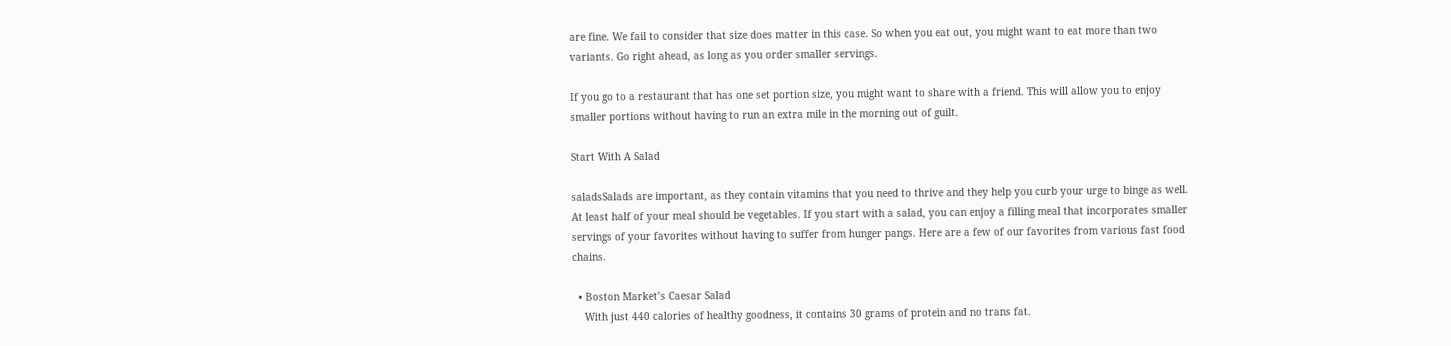are fine. We fail to consider that size does matter in this case. So when you eat out, you might want to eat more than two variants. Go right ahead, as long as you order smaller servings.

If you go to a restaurant that has one set portion size, you might want to share with a friend. This will allow you to enjoy smaller portions without having to run an extra mile in the morning out of guilt.

Start With A Salad

saladsSalads are important, as they contain vitamins that you need to thrive and they help you curb your urge to binge as well. At least half of your meal should be vegetables. If you start with a salad, you can enjoy a filling meal that incorporates smaller servings of your favorites without having to suffer from hunger pangs. Here are a few of our favorites from various fast food chains.

  • Boston Market’s Caesar Salad
    With just 440 calories of healthy goodness, it contains 30 grams of protein and no trans fat.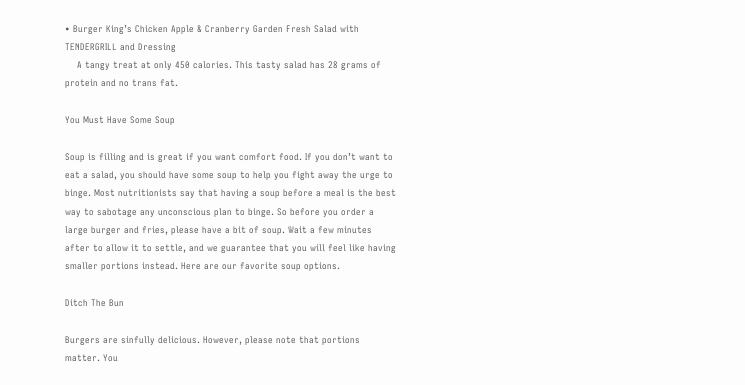• Burger King’s Chicken Apple & Cranberry Garden Fresh Salad with TENDERGRILL and Dressing
    A tangy treat at only 450 calories. This tasty salad has 28 grams of protein and no trans fat.

You Must Have Some Soup

Soup is filling and is great if you want comfort food. If you don’t want to eat a salad, you should have some soup to help you fight away the urge to binge. Most nutritionists say that having a soup before a meal is the best way to sabotage any unconscious plan to binge. So before you order a large burger and fries, please have a bit of soup. Wait a few minutes after to allow it to settle, and we guarantee that you will feel like having smaller portions instead. Here are our favorite soup options.

Ditch The Bun

Burgers are sinfully delicious. However, please note that portions matter. You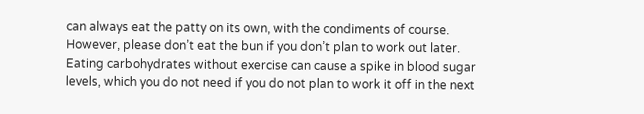can always eat the patty on its own, with the condiments of course. However, please don’t eat the bun if you don’t plan to work out later. Eating carbohydrates without exercise can cause a spike in blood sugar levels, which you do not need if you do not plan to work it off in the next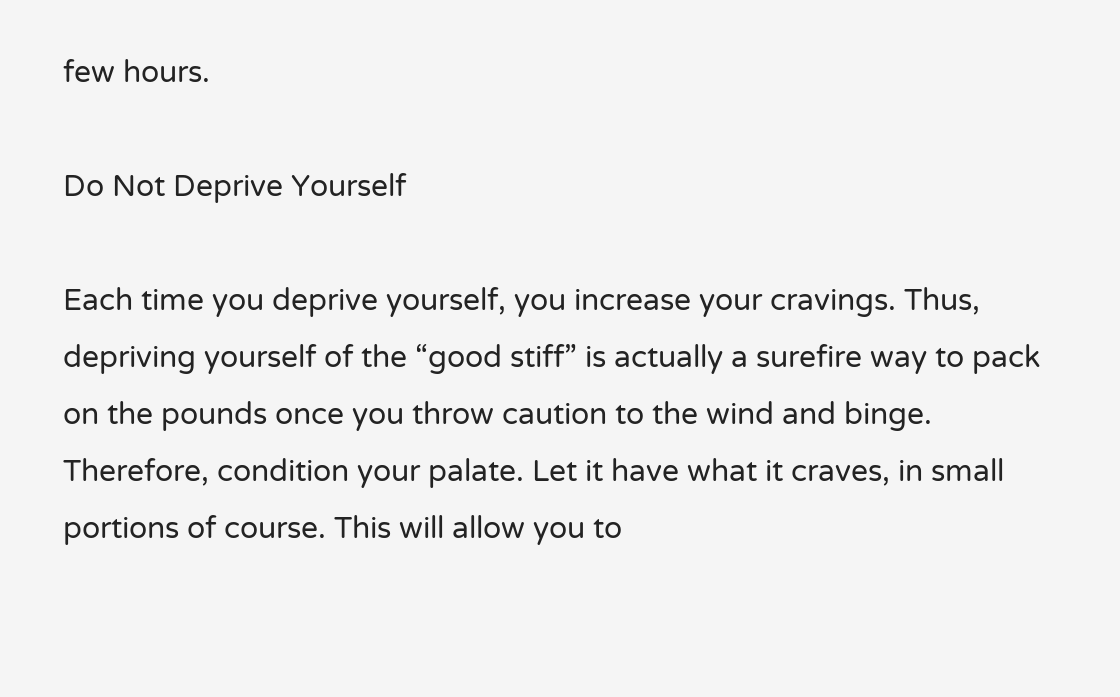few hours.

Do Not Deprive Yourself

Each time you deprive yourself, you increase your cravings. Thus, depriving yourself of the “good stiff” is actually a surefire way to pack on the pounds once you throw caution to the wind and binge. Therefore, condition your palate. Let it have what it craves, in small portions of course. This will allow you to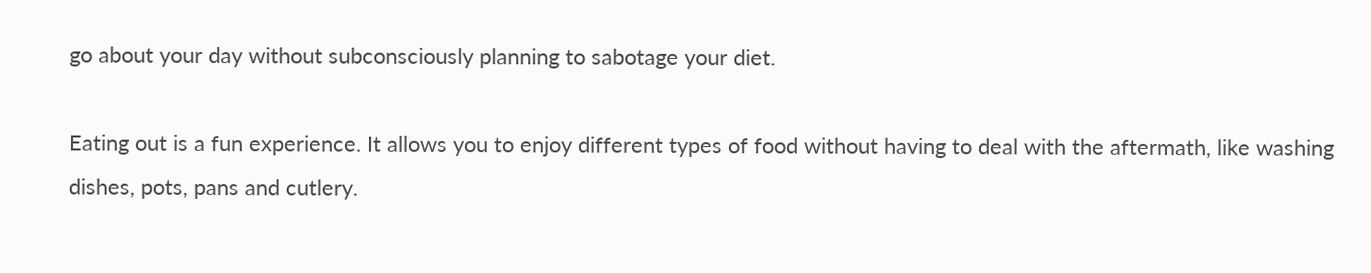go about your day without subconsciously planning to sabotage your diet.

Eating out is a fun experience. It allows you to enjoy different types of food without having to deal with the aftermath, like washing dishes, pots, pans and cutlery.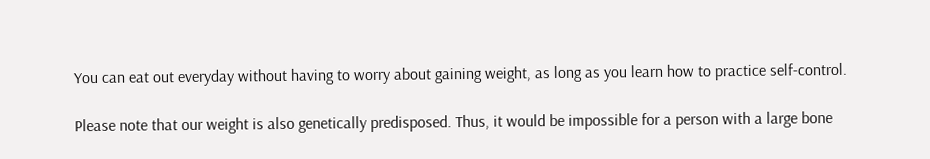You can eat out everyday without having to worry about gaining weight, as long as you learn how to practice self-control.

Please note that our weight is also genetically predisposed. Thus, it would be impossible for a person with a large bone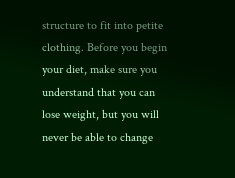structure to fit into petite clothing. Before you begin your diet, make sure you understand that you can lose weight, but you will never be able to change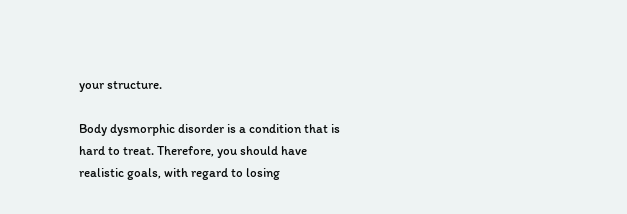your structure.

Body dysmorphic disorder is a condition that is hard to treat. Therefore, you should have realistic goals, with regard to losing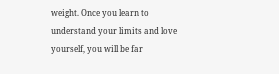weight. Once you learn to understand your limits and love yourself, you will be far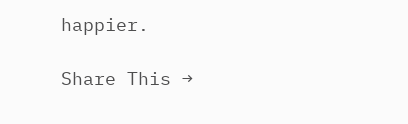happier.

Share This →